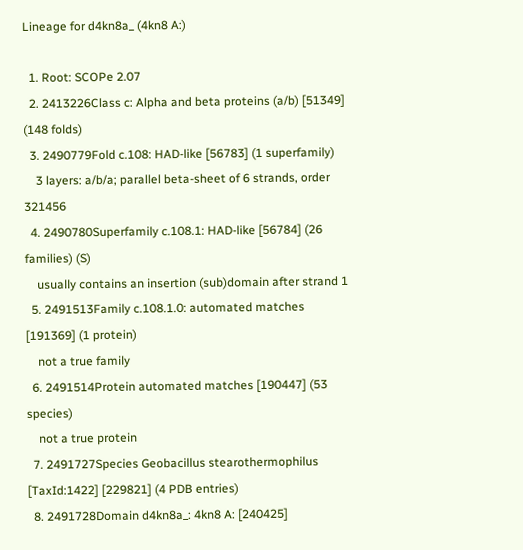Lineage for d4kn8a_ (4kn8 A:)

  1. Root: SCOPe 2.07
  2. 2413226Class c: Alpha and beta proteins (a/b) [51349] (148 folds)
  3. 2490779Fold c.108: HAD-like [56783] (1 superfamily)
    3 layers: a/b/a; parallel beta-sheet of 6 strands, order 321456
  4. 2490780Superfamily c.108.1: HAD-like [56784] (26 families) (S)
    usually contains an insertion (sub)domain after strand 1
  5. 2491513Family c.108.1.0: automated matches [191369] (1 protein)
    not a true family
  6. 2491514Protein automated matches [190447] (53 species)
    not a true protein
  7. 2491727Species Geobacillus stearothermophilus [TaxId:1422] [229821] (4 PDB entries)
  8. 2491728Domain d4kn8a_: 4kn8 A: [240425]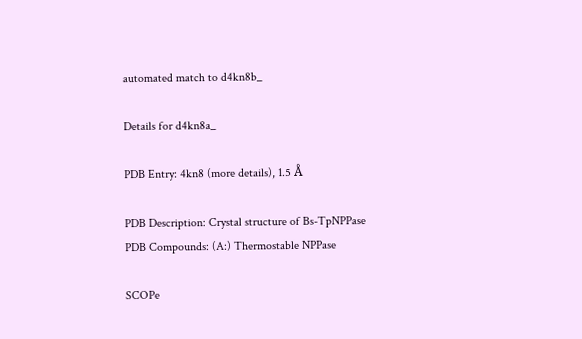automated match to d4kn8b_

Details for d4kn8a_

PDB Entry: 4kn8 (more details), 1.5 Å

PDB Description: Crystal structure of Bs-TpNPPase
PDB Compounds: (A:) Thermostable NPPase

SCOPe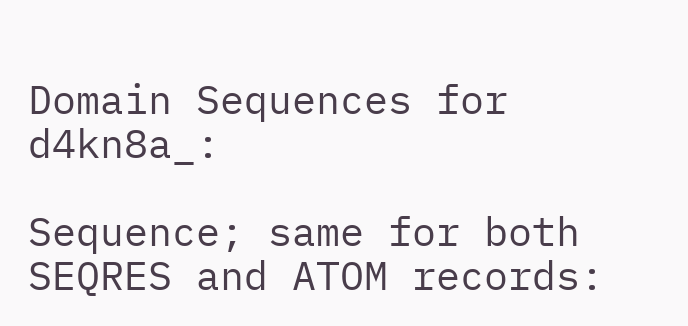Domain Sequences for d4kn8a_:

Sequence; same for both SEQRES and ATOM records: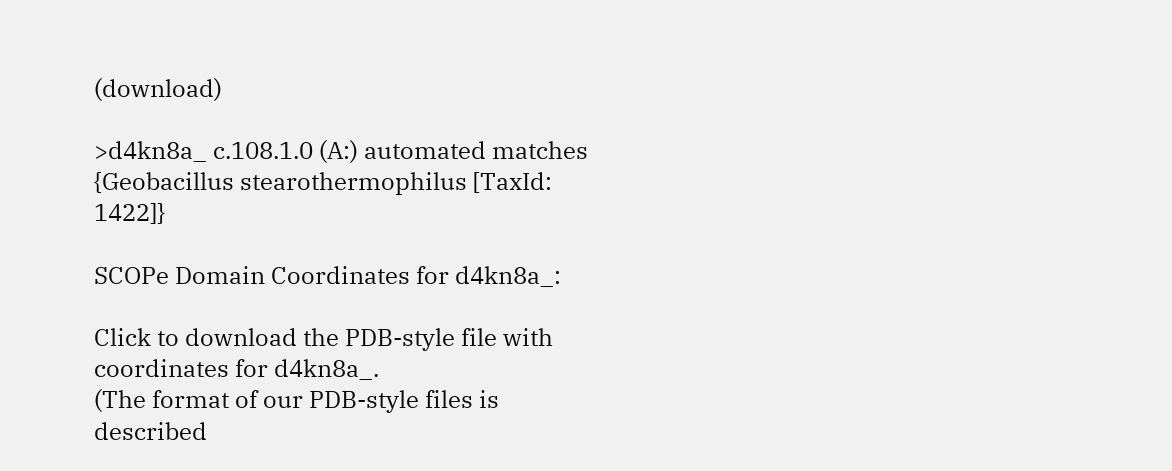(download)

>d4kn8a_ c.108.1.0 (A:) automated matches {Geobacillus stearothermophilus [TaxId: 1422]}

SCOPe Domain Coordinates for d4kn8a_:

Click to download the PDB-style file with coordinates for d4kn8a_.
(The format of our PDB-style files is described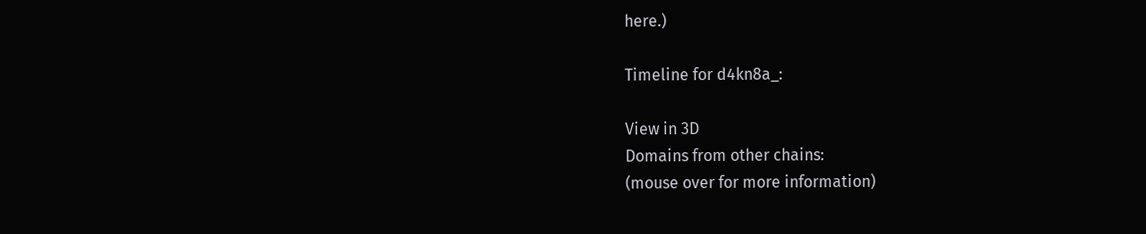here.)

Timeline for d4kn8a_:

View in 3D
Domains from other chains:
(mouse over for more information)